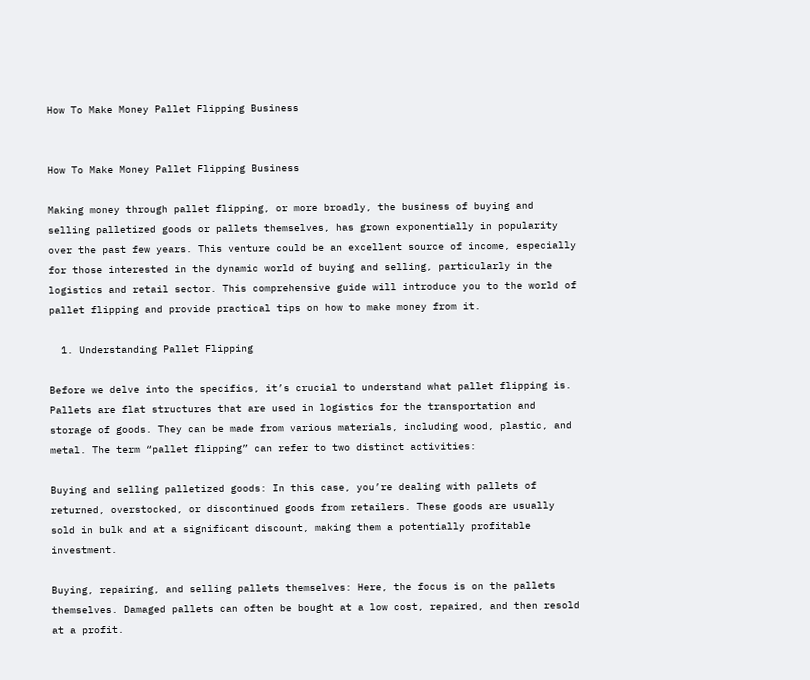How To Make Money Pallet Flipping Business


How To Make Money Pallet Flipping Business

Making money through pallet flipping, or more broadly, the business of buying and selling palletized goods or pallets themselves, has grown exponentially in popularity over the past few years. This venture could be an excellent source of income, especially for those interested in the dynamic world of buying and selling, particularly in the logistics and retail sector. This comprehensive guide will introduce you to the world of pallet flipping and provide practical tips on how to make money from it.

  1. Understanding Pallet Flipping

Before we delve into the specifics, it’s crucial to understand what pallet flipping is. Pallets are flat structures that are used in logistics for the transportation and storage of goods. They can be made from various materials, including wood, plastic, and metal. The term “pallet flipping” can refer to two distinct activities:

Buying and selling palletized goods: In this case, you’re dealing with pallets of returned, overstocked, or discontinued goods from retailers. These goods are usually sold in bulk and at a significant discount, making them a potentially profitable investment.

Buying, repairing, and selling pallets themselves: Here, the focus is on the pallets themselves. Damaged pallets can often be bought at a low cost, repaired, and then resold at a profit.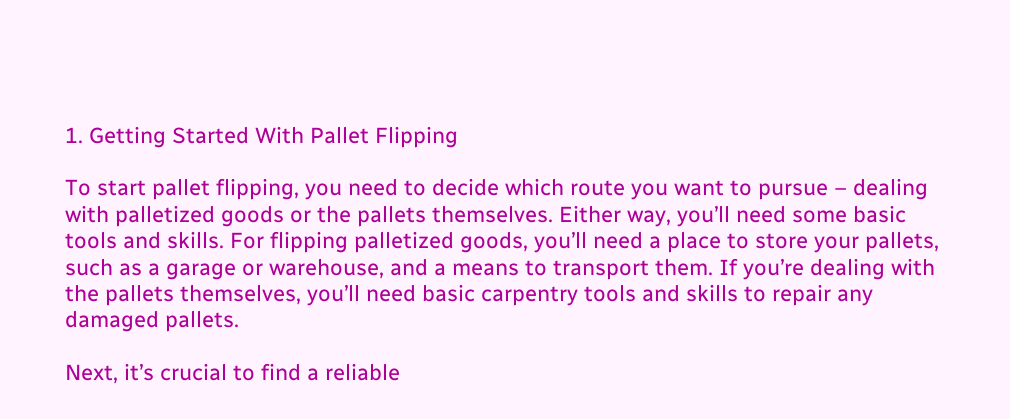1. Getting Started With Pallet Flipping

To start pallet flipping, you need to decide which route you want to pursue – dealing with palletized goods or the pallets themselves. Either way, you’ll need some basic tools and skills. For flipping palletized goods, you’ll need a place to store your pallets, such as a garage or warehouse, and a means to transport them. If you’re dealing with the pallets themselves, you’ll need basic carpentry tools and skills to repair any damaged pallets.

Next, it’s crucial to find a reliable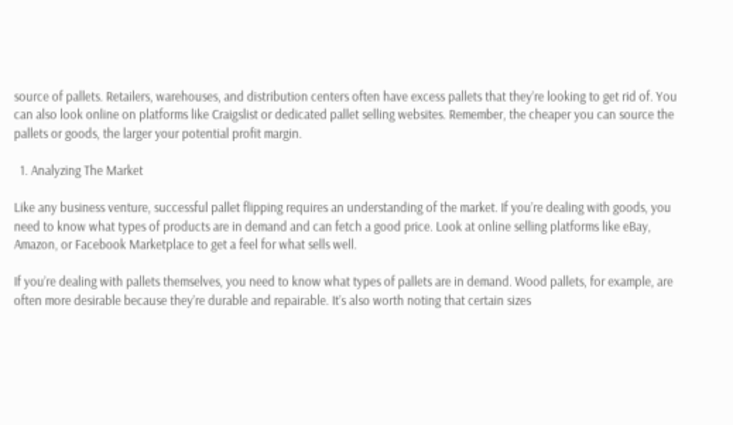source of pallets. Retailers, warehouses, and distribution centers often have excess pallets that they’re looking to get rid of. You can also look online on platforms like Craigslist or dedicated pallet selling websites. Remember, the cheaper you can source the pallets or goods, the larger your potential profit margin.

  1. Analyzing The Market

Like any business venture, successful pallet flipping requires an understanding of the market. If you’re dealing with goods, you need to know what types of products are in demand and can fetch a good price. Look at online selling platforms like eBay, Amazon, or Facebook Marketplace to get a feel for what sells well.

If you’re dealing with pallets themselves, you need to know what types of pallets are in demand. Wood pallets, for example, are often more desirable because they’re durable and repairable. It’s also worth noting that certain sizes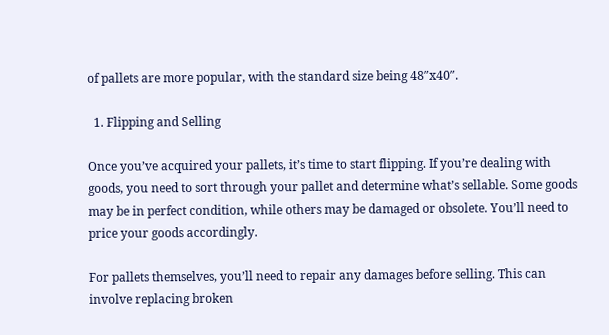of pallets are more popular, with the standard size being 48″x40″.

  1. Flipping and Selling

Once you’ve acquired your pallets, it’s time to start flipping. If you’re dealing with goods, you need to sort through your pallet and determine what’s sellable. Some goods may be in perfect condition, while others may be damaged or obsolete. You’ll need to price your goods accordingly.

For pallets themselves, you’ll need to repair any damages before selling. This can involve replacing broken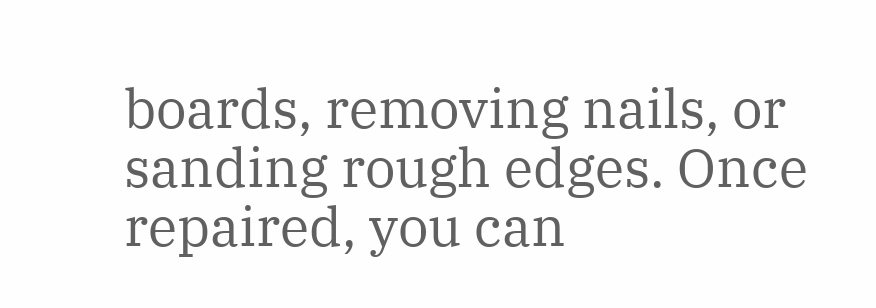boards, removing nails, or sanding rough edges. Once repaired, you can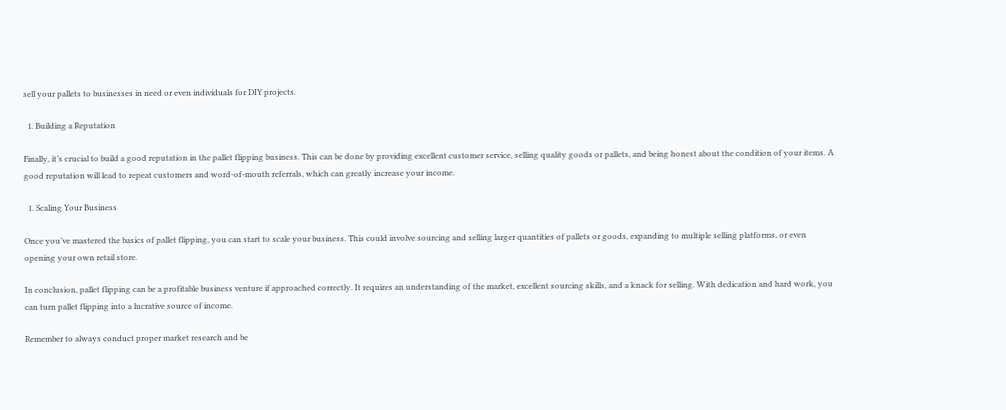sell your pallets to businesses in need or even individuals for DIY projects.

  1. Building a Reputation

Finally, it’s crucial to build a good reputation in the pallet flipping business. This can be done by providing excellent customer service, selling quality goods or pallets, and being honest about the condition of your items. A good reputation will lead to repeat customers and word-of-mouth referrals, which can greatly increase your income.

  1. Scaling Your Business

Once you’ve mastered the basics of pallet flipping, you can start to scale your business. This could involve sourcing and selling larger quantities of pallets or goods, expanding to multiple selling platforms, or even opening your own retail store.

In conclusion, pallet flipping can be a profitable business venture if approached correctly. It requires an understanding of the market, excellent sourcing skills, and a knack for selling. With dedication and hard work, you can turn pallet flipping into a lucrative source of income.

Remember to always conduct proper market research and be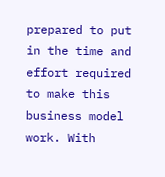prepared to put in the time and effort required to make this business model work. With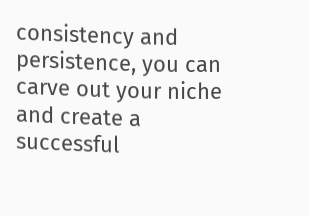consistency and persistence, you can carve out your niche and create a successful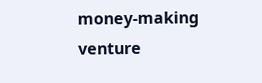money-making venture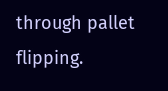through pallet flipping.